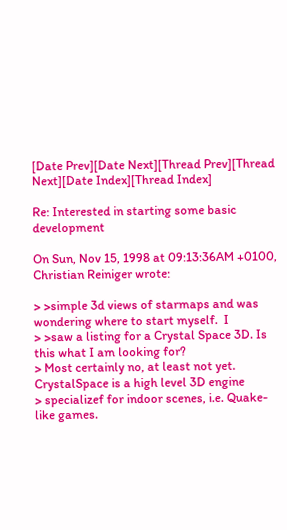[Date Prev][Date Next][Thread Prev][Thread Next][Date Index][Thread Index]

Re: Interested in starting some basic development

On Sun, Nov 15, 1998 at 09:13:36AM +0100, Christian Reiniger wrote:

> >simple 3d views of starmaps and was wondering where to start myself.  I
> >saw a listing for a Crystal Space 3D. Is this what I am looking for?
> Most certainly no, at least not yet. CrystalSpace is a high level 3D engine
> specializef for indoor scenes, i.e. Quake-like games.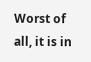Worst of all, it is in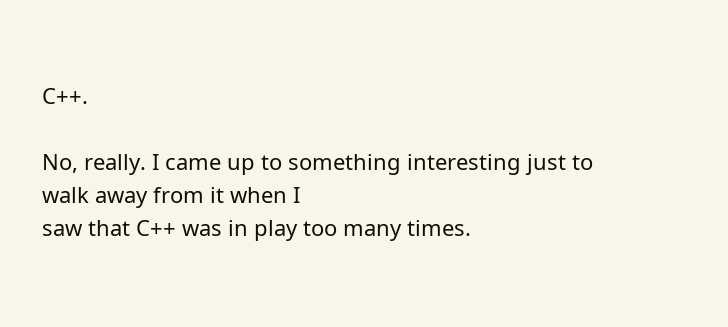C++.

No, really. I came up to something interesting just to walk away from it when I
saw that C++ was in play too many times.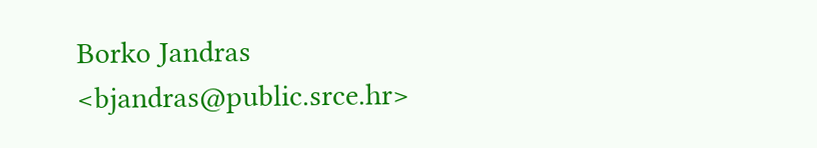Borko Jandras   <bjandras@public.srce.hr>